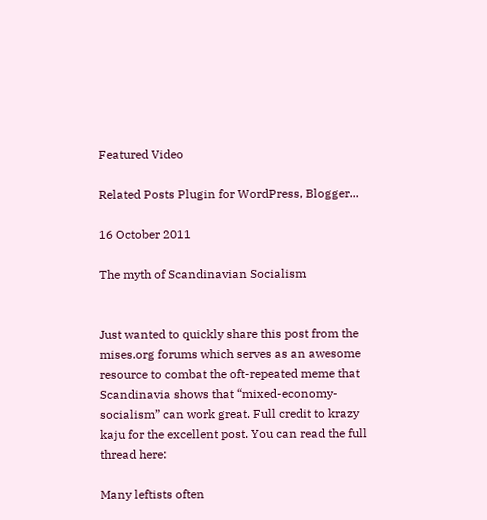Featured Video

Related Posts Plugin for WordPress, Blogger...

16 October 2011

The myth of Scandinavian Socialism


Just wanted to quickly share this post from the mises.org forums which serves as an awesome resource to combat the oft-repeated meme that Scandinavia shows that “mixed-economy-socialism” can work great. Full credit to krazy kaju for the excellent post. You can read the full thread here:

Many leftists often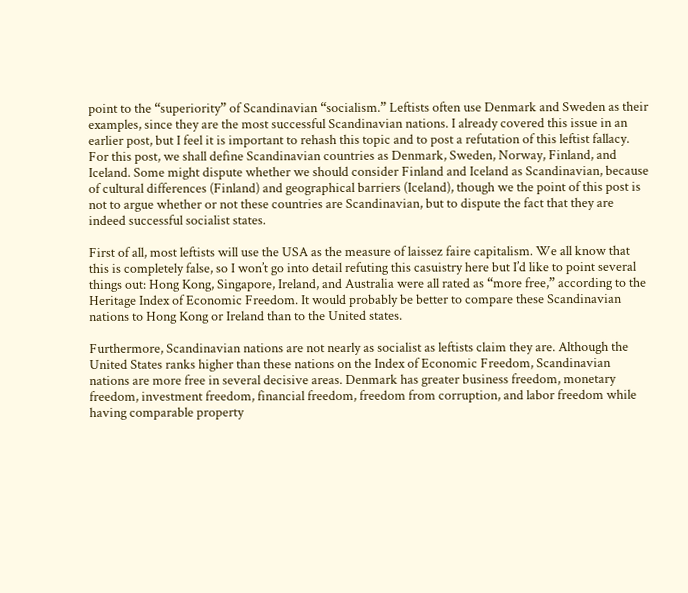point to the “superiority” of Scandinavian “socialism.” Leftists often use Denmark and Sweden as their examples, since they are the most successful Scandinavian nations. I already covered this issue in an earlier post, but I feel it is important to rehash this topic and to post a refutation of this leftist fallacy. For this post, we shall define Scandinavian countries as Denmark, Sweden, Norway, Finland, and Iceland. Some might dispute whether we should consider Finland and Iceland as Scandinavian, because of cultural differences (Finland) and geographical barriers (Iceland), though we the point of this post is not to argue whether or not these countries are Scandinavian, but to dispute the fact that they are indeed successful socialist states.

First of all, most leftists will use the USA as the measure of laissez faire capitalism. We all know that this is completely false, so I won’t go into detail refuting this casuistry here but I’d like to point several things out: Hong Kong, Singapore, Ireland, and Australia were all rated as “more free,” according to the Heritage Index of Economic Freedom. It would probably be better to compare these Scandinavian nations to Hong Kong or Ireland than to the United states.

Furthermore, Scandinavian nations are not nearly as socialist as leftists claim they are. Although the United States ranks higher than these nations on the Index of Economic Freedom, Scandinavian nations are more free in several decisive areas. Denmark has greater business freedom, monetary freedom, investment freedom, financial freedom, freedom from corruption, and labor freedom while having comparable property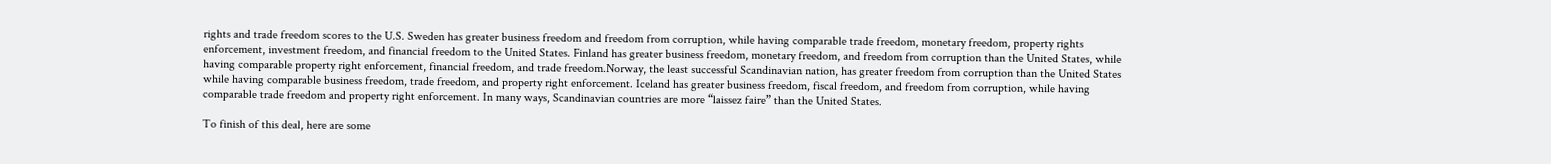rights and trade freedom scores to the U.S. Sweden has greater business freedom and freedom from corruption, while having comparable trade freedom, monetary freedom, property rights enforcement, investment freedom, and financial freedom to the United States. Finland has greater business freedom, monetary freedom, and freedom from corruption than the United States, while having comparable property right enforcement, financial freedom, and trade freedom.Norway, the least successful Scandinavian nation, has greater freedom from corruption than the United States while having comparable business freedom, trade freedom, and property right enforcement. Iceland has greater business freedom, fiscal freedom, and freedom from corruption, while having comparable trade freedom and property right enforcement. In many ways, Scandinavian countries are more “laissez faire” than the United States.

To finish of this deal, here are some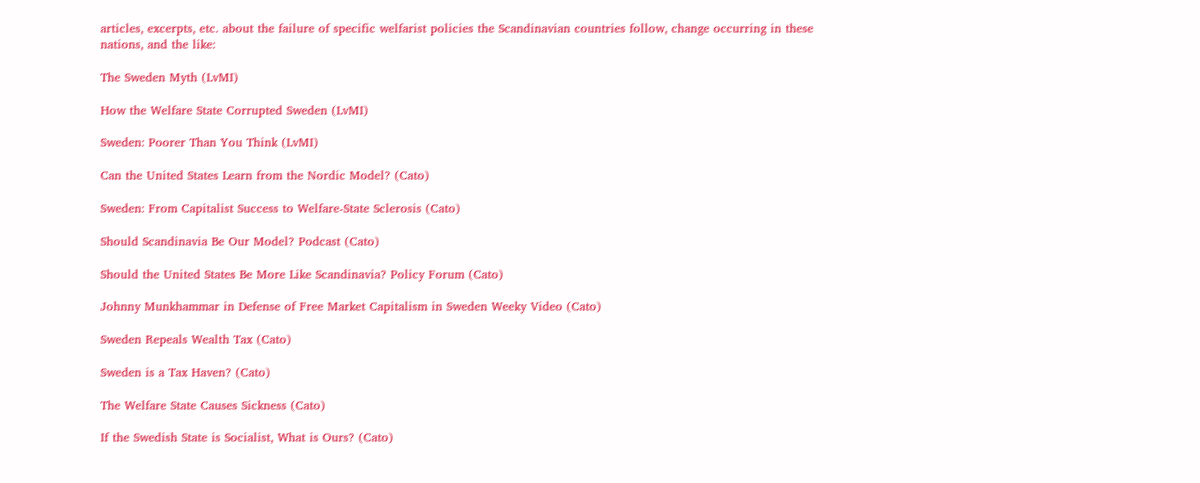articles, excerpts, etc. about the failure of specific welfarist policies the Scandinavian countries follow, change occurring in these nations, and the like:

The Sweden Myth (LvMI)

How the Welfare State Corrupted Sweden (LvMI)

Sweden: Poorer Than You Think (LvMI)

Can the United States Learn from the Nordic Model? (Cato)

Sweden: From Capitalist Success to Welfare-State Sclerosis (Cato)

Should Scandinavia Be Our Model? Podcast (Cato)

Should the United States Be More Like Scandinavia? Policy Forum (Cato)

Johnny Munkhammar in Defense of Free Market Capitalism in Sweden Weeky Video (Cato)

Sweden Repeals Wealth Tax (Cato)

Sweden is a Tax Haven? (Cato)

The Welfare State Causes Sickness (Cato)

If the Swedish State is Socialist, What is Ours? (Cato)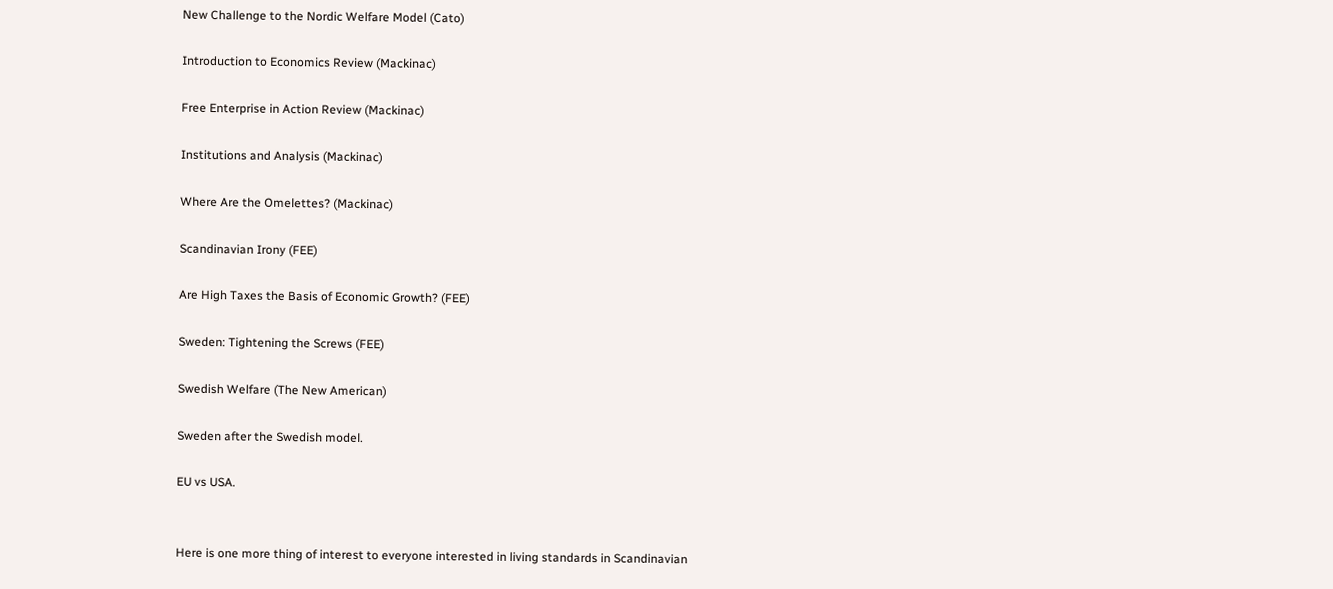New Challenge to the Nordic Welfare Model (Cato)

Introduction to Economics Review (Mackinac)

Free Enterprise in Action Review (Mackinac)

Institutions and Analysis (Mackinac)

Where Are the Omelettes? (Mackinac)

Scandinavian Irony (FEE)

Are High Taxes the Basis of Economic Growth? (FEE)

Sweden: Tightening the Screws (FEE)

Swedish Welfare (The New American)

Sweden after the Swedish model.

EU vs USA.


Here is one more thing of interest to everyone interested in living standards in Scandinavian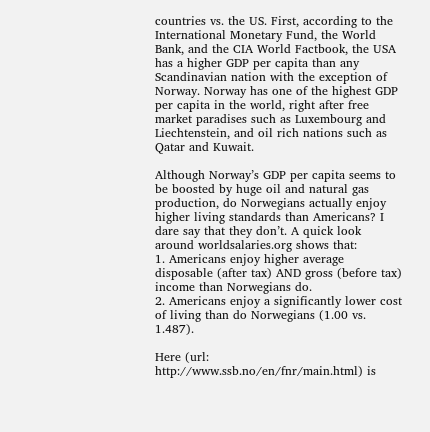countries vs. the US. First, according to the International Monetary Fund, the World Bank, and the CIA World Factbook, the USA has a higher GDP per capita than any Scandinavian nation with the exception of Norway. Norway has one of the highest GDP per capita in the world, right after free market paradises such as Luxembourg and Liechtenstein, and oil rich nations such as Qatar and Kuwait.

Although Norway’s GDP per capita seems to be boosted by huge oil and natural gas production, do Norwegians actually enjoy higher living standards than Americans? I dare say that they don’t. A quick look around worldsalaries.org shows that:
1. Americans enjoy higher average disposable (after tax) AND gross (before tax) income than Norwegians do.
2. Americans enjoy a significantly lower cost of living than do Norwegians (1.00 vs. 1.487).

Here (url: http://www.ssb.no/en/fnr/main.html) is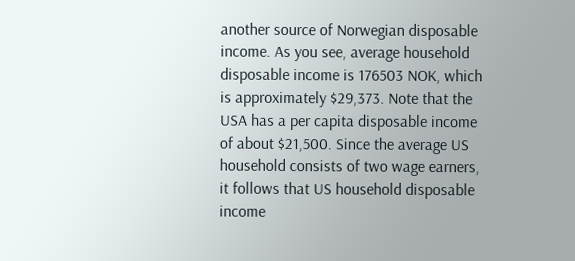another source of Norwegian disposable income. As you see, average household disposable income is 176503 NOK, which is approximately $29,373. Note that the USA has a per capita disposable income of about $21,500. Since the average US household consists of two wage earners, it follows that US household disposable income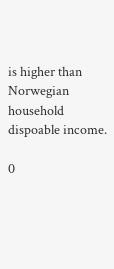is higher than Norwegian household dispoable income.

0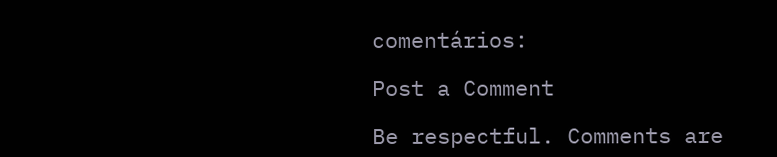comentários:

Post a Comment

Be respectful. Comments are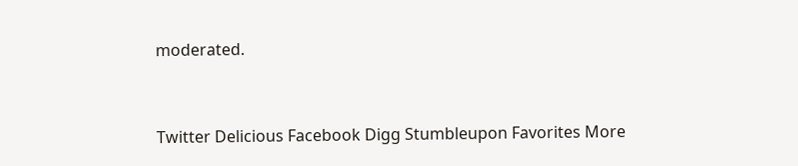moderated.


Twitter Delicious Facebook Digg Stumbleupon Favorites More